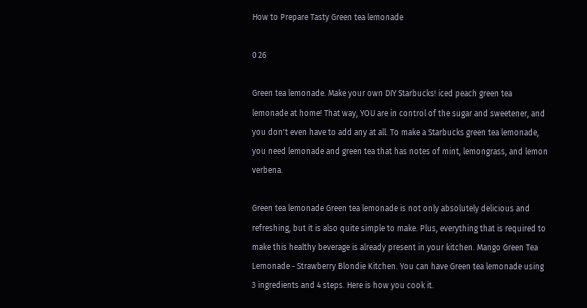How to Prepare Tasty Green tea lemonade

0 26

Green tea lemonade. Make your own DIY Starbucks! iced peach green tea lemonade at home! That way, YOU are in control of the sugar and sweetener, and you don't even have to add any at all. To make a Starbucks green tea lemonade, you need lemonade and green tea that has notes of mint, lemongrass, and lemon verbena.

Green tea lemonade Green tea lemonade is not only absolutely delicious and refreshing, but it is also quite simple to make. Plus, everything that is required to make this healthy beverage is already present in your kitchen. Mango Green Tea Lemonade - Strawberry Blondie Kitchen. You can have Green tea lemonade using 3 ingredients and 4 steps. Here is how you cook it.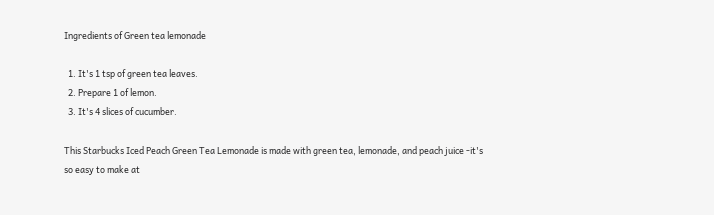Ingredients of Green tea lemonade

  1. It's 1 tsp of green tea leaves.
  2. Prepare 1 of lemon.
  3. It's 4 slices of cucumber.

This Starbucks Iced Peach Green Tea Lemonade is made with green tea, lemonade, and peach juice -it's so easy to make at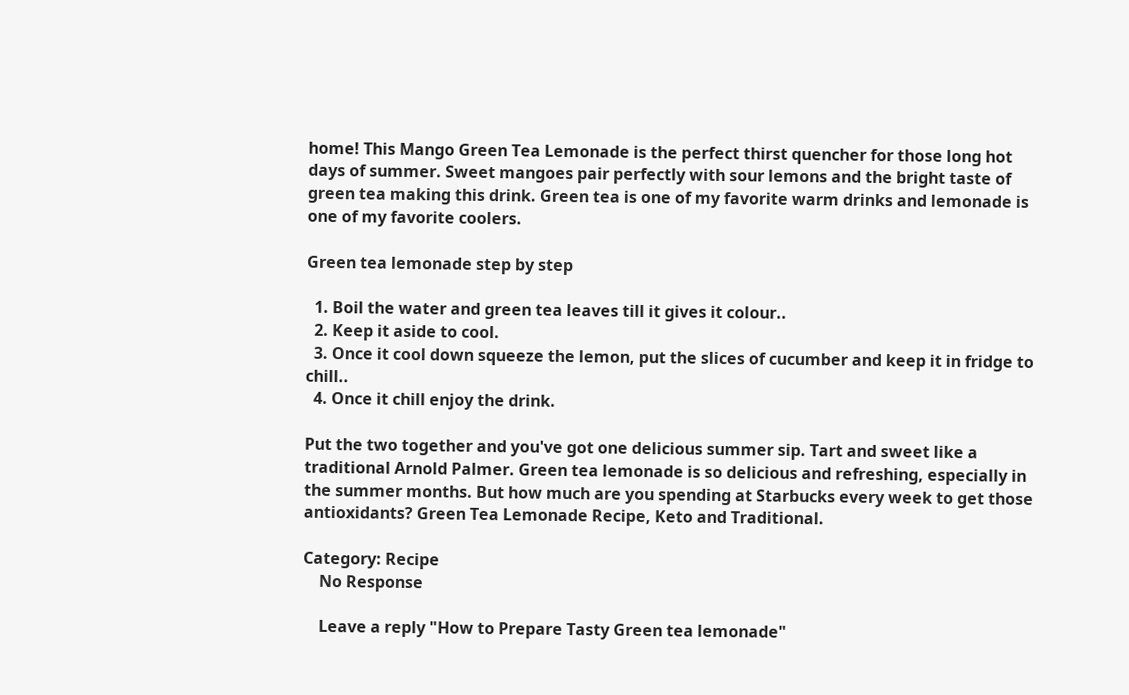home! This Mango Green Tea Lemonade is the perfect thirst quencher for those long hot days of summer. Sweet mangoes pair perfectly with sour lemons and the bright taste of green tea making this drink. Green tea is one of my favorite warm drinks and lemonade is one of my favorite coolers.

Green tea lemonade step by step

  1. Boil the water and green tea leaves till it gives it colour..
  2. Keep it aside to cool.
  3. Once it cool down squeeze the lemon, put the slices of cucumber and keep it in fridge to chill..
  4. Once it chill enjoy the drink.

Put the two together and you've got one delicious summer sip. Tart and sweet like a traditional Arnold Palmer. Green tea lemonade is so delicious and refreshing, especially in the summer months. But how much are you spending at Starbucks every week to get those antioxidants? Green Tea Lemonade Recipe, Keto and Traditional.

Category: Recipe
    No Response

    Leave a reply "How to Prepare Tasty Green tea lemonade"